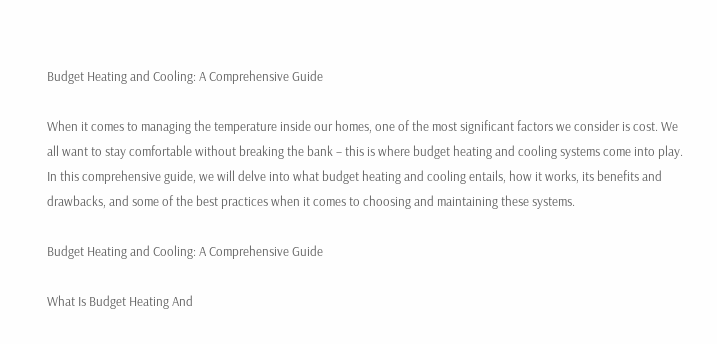Budget Heating and Cooling: A Comprehensive Guide

When it comes to managing the temperature inside our homes, one of the most significant factors we consider is cost. We all want to stay comfortable without breaking the bank – this is where budget heating and cooling systems come into play. In this comprehensive guide, we will delve into what budget heating and cooling entails, how it works, its benefits and drawbacks, and some of the best practices when it comes to choosing and maintaining these systems.

Budget Heating and Cooling: A Comprehensive Guide

What Is Budget Heating And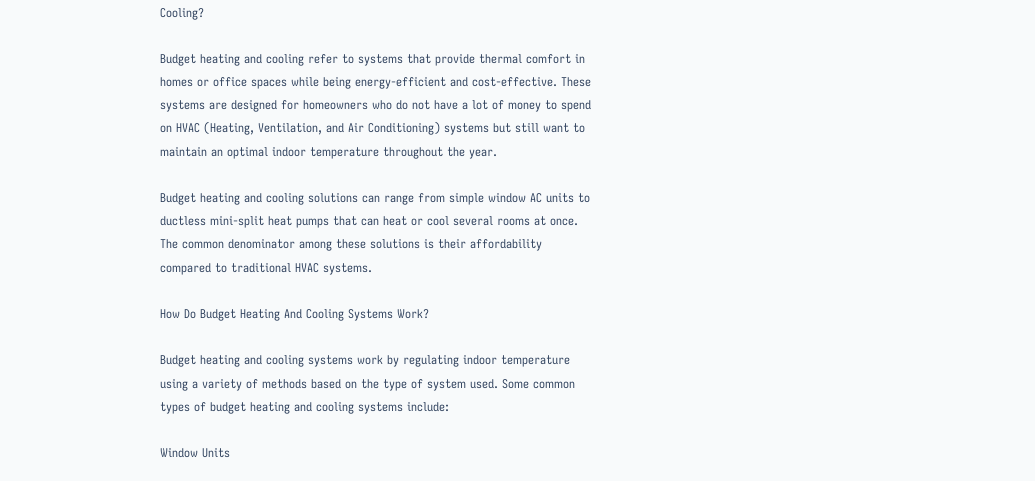Cooling?

Budget heating and cooling refer to systems that provide thermal comfort in homes or office spaces while being energy-efficient and cost-effective. These systems are designed for homeowners who do not have a lot of money to spend on HVAC (Heating, Ventilation, and Air Conditioning) systems but still want to maintain an optimal indoor temperature throughout the year.

Budget heating and cooling solutions can range from simple window AC units to ductless mini-split heat pumps that can heat or cool several rooms at once. The common denominator among these solutions is their affordability compared to traditional HVAC systems.

How Do Budget Heating And Cooling Systems Work?

Budget heating and cooling systems work by regulating indoor temperature using a variety of methods based on the type of system used. Some common types of budget heating and cooling systems include:

Window Units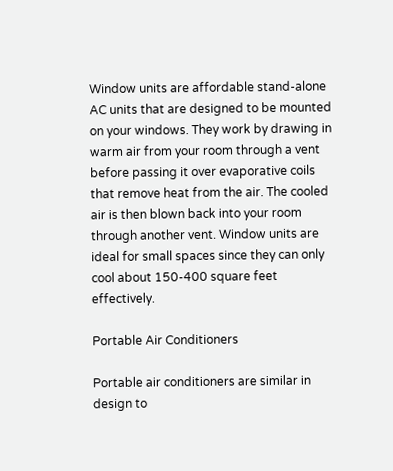Window units are affordable stand-alone AC units that are designed to be mounted on your windows. They work by drawing in warm air from your room through a vent before passing it over evaporative coils that remove heat from the air. The cooled air is then blown back into your room through another vent. Window units are ideal for small spaces since they can only cool about 150-400 square feet effectively.

Portable Air Conditioners

Portable air conditioners are similar in design to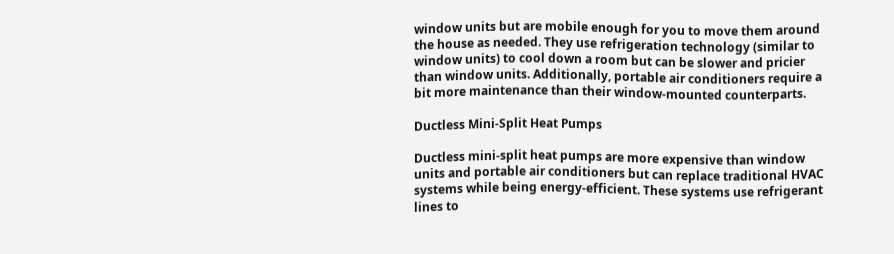window units but are mobile enough for you to move them around the house as needed. They use refrigeration technology (similar to window units) to cool down a room but can be slower and pricier than window units. Additionally, portable air conditioners require a bit more maintenance than their window-mounted counterparts.

Ductless Mini-Split Heat Pumps

Ductless mini-split heat pumps are more expensive than window units and portable air conditioners but can replace traditional HVAC systems while being energy-efficient. These systems use refrigerant lines to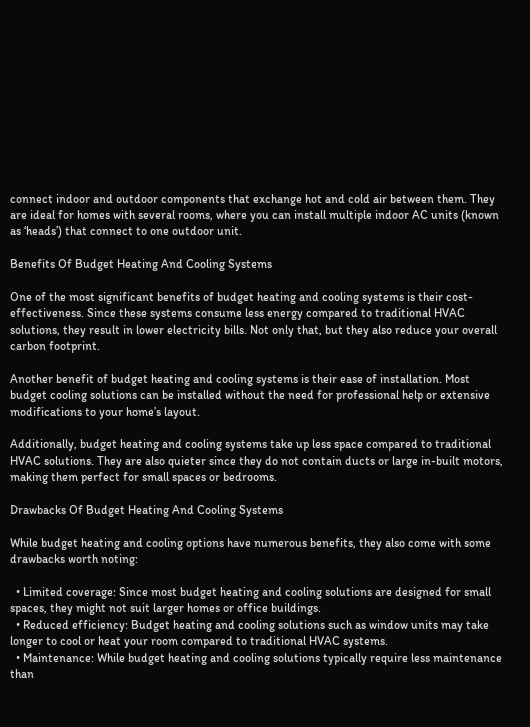connect indoor and outdoor components that exchange hot and cold air between them. They are ideal for homes with several rooms, where you can install multiple indoor AC units (known as ‘heads’) that connect to one outdoor unit.

Benefits Of Budget Heating And Cooling Systems

One of the most significant benefits of budget heating and cooling systems is their cost-effectiveness. Since these systems consume less energy compared to traditional HVAC solutions, they result in lower electricity bills. Not only that, but they also reduce your overall carbon footprint.

Another benefit of budget heating and cooling systems is their ease of installation. Most budget cooling solutions can be installed without the need for professional help or extensive modifications to your home’s layout.

Additionally, budget heating and cooling systems take up less space compared to traditional HVAC solutions. They are also quieter since they do not contain ducts or large in-built motors, making them perfect for small spaces or bedrooms.

Drawbacks Of Budget Heating And Cooling Systems

While budget heating and cooling options have numerous benefits, they also come with some drawbacks worth noting:

  • Limited coverage: Since most budget heating and cooling solutions are designed for small spaces, they might not suit larger homes or office buildings.
  • Reduced efficiency: Budget heating and cooling solutions such as window units may take longer to cool or heat your room compared to traditional HVAC systems.
  • Maintenance: While budget heating and cooling solutions typically require less maintenance than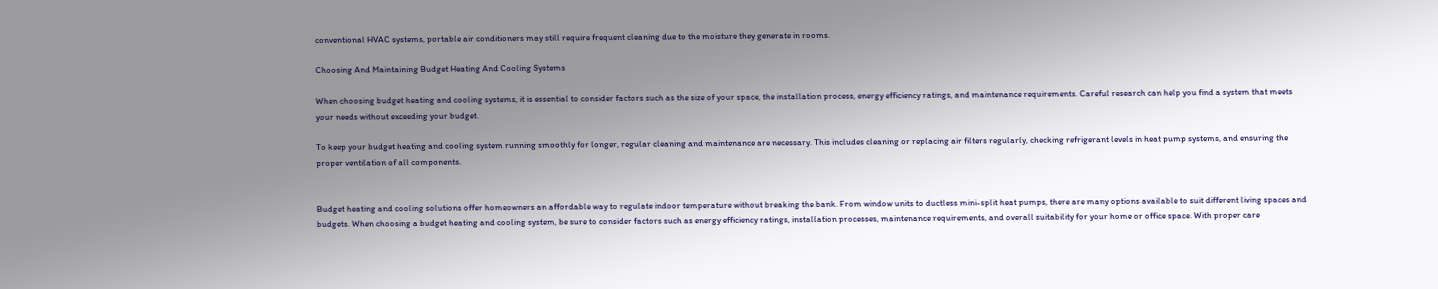conventional HVAC systems, portable air conditioners may still require frequent cleaning due to the moisture they generate in rooms.

Choosing And Maintaining Budget Heating And Cooling Systems

When choosing budget heating and cooling systems, it is essential to consider factors such as the size of your space, the installation process, energy efficiency ratings, and maintenance requirements. Careful research can help you find a system that meets your needs without exceeding your budget.

To keep your budget heating and cooling system running smoothly for longer, regular cleaning and maintenance are necessary. This includes cleaning or replacing air filters regularly, checking refrigerant levels in heat pump systems, and ensuring the proper ventilation of all components.


Budget heating and cooling solutions offer homeowners an affordable way to regulate indoor temperature without breaking the bank. From window units to ductless mini-split heat pumps, there are many options available to suit different living spaces and budgets. When choosing a budget heating and cooling system, be sure to consider factors such as energy efficiency ratings, installation processes, maintenance requirements, and overall suitability for your home or office space. With proper care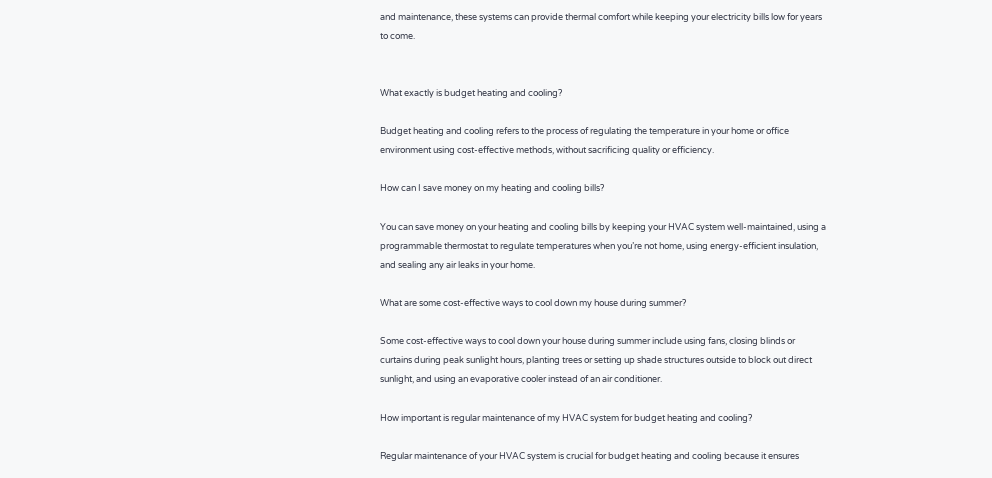and maintenance, these systems can provide thermal comfort while keeping your electricity bills low for years to come.


What exactly is budget heating and cooling?

Budget heating and cooling refers to the process of regulating the temperature in your home or office environment using cost-effective methods, without sacrificing quality or efficiency.

How can I save money on my heating and cooling bills?

You can save money on your heating and cooling bills by keeping your HVAC system well-maintained, using a programmable thermostat to regulate temperatures when you’re not home, using energy-efficient insulation, and sealing any air leaks in your home.

What are some cost-effective ways to cool down my house during summer?

Some cost-effective ways to cool down your house during summer include using fans, closing blinds or curtains during peak sunlight hours, planting trees or setting up shade structures outside to block out direct sunlight, and using an evaporative cooler instead of an air conditioner.

How important is regular maintenance of my HVAC system for budget heating and cooling?

Regular maintenance of your HVAC system is crucial for budget heating and cooling because it ensures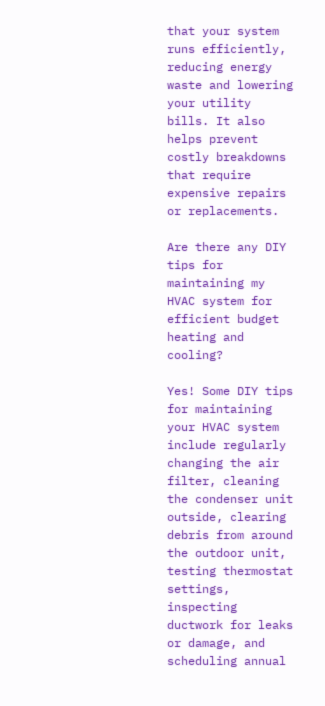that your system runs efficiently, reducing energy waste and lowering your utility bills. It also helps prevent costly breakdowns that require expensive repairs or replacements.

Are there any DIY tips for maintaining my HVAC system for efficient budget heating and cooling?

Yes! Some DIY tips for maintaining your HVAC system include regularly changing the air filter, cleaning the condenser unit outside, clearing debris from around the outdoor unit, testing thermostat settings, inspecting ductwork for leaks or damage, and scheduling annual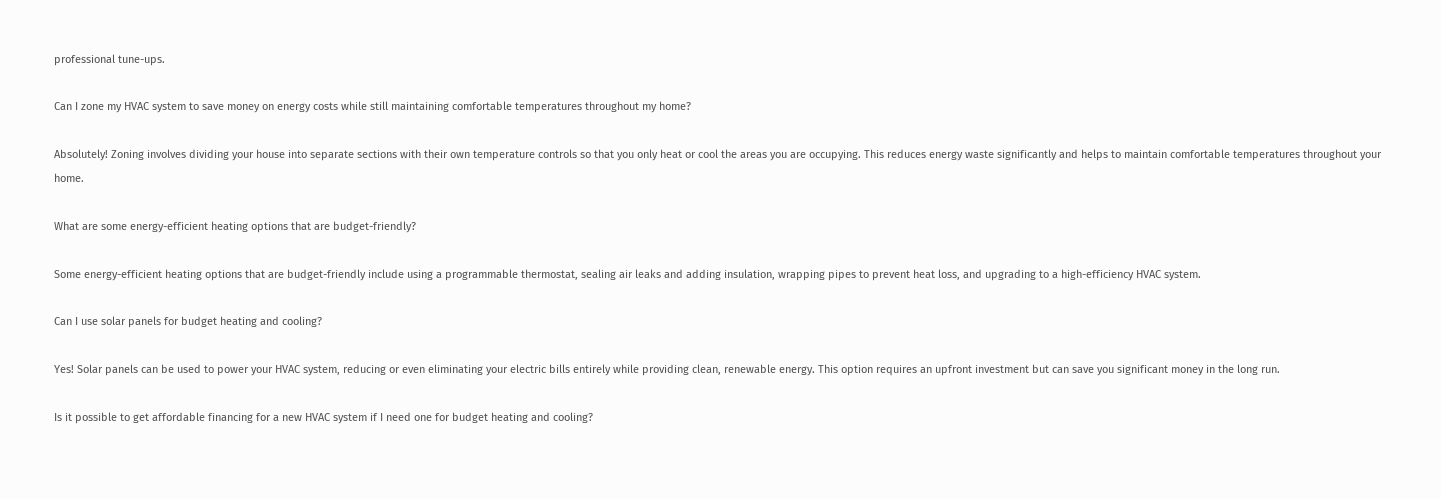professional tune-ups.

Can I zone my HVAC system to save money on energy costs while still maintaining comfortable temperatures throughout my home?

Absolutely! Zoning involves dividing your house into separate sections with their own temperature controls so that you only heat or cool the areas you are occupying. This reduces energy waste significantly and helps to maintain comfortable temperatures throughout your home.

What are some energy-efficient heating options that are budget-friendly?

Some energy-efficient heating options that are budget-friendly include using a programmable thermostat, sealing air leaks and adding insulation, wrapping pipes to prevent heat loss, and upgrading to a high-efficiency HVAC system.

Can I use solar panels for budget heating and cooling?

Yes! Solar panels can be used to power your HVAC system, reducing or even eliminating your electric bills entirely while providing clean, renewable energy. This option requires an upfront investment but can save you significant money in the long run.

Is it possible to get affordable financing for a new HVAC system if I need one for budget heating and cooling?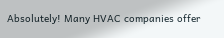Absolutely! Many HVAC companies offer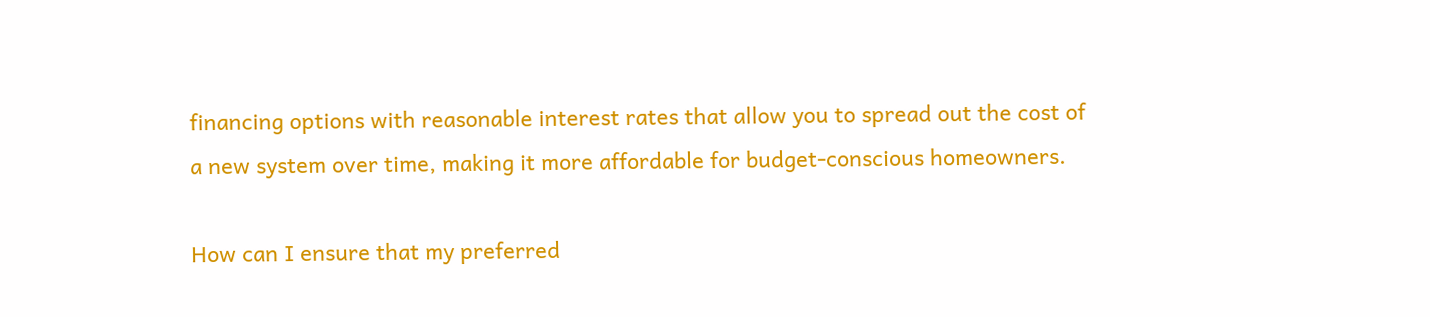financing options with reasonable interest rates that allow you to spread out the cost of a new system over time, making it more affordable for budget-conscious homeowners.

How can I ensure that my preferred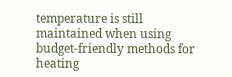temperature is still maintained when using budget-friendly methods for heating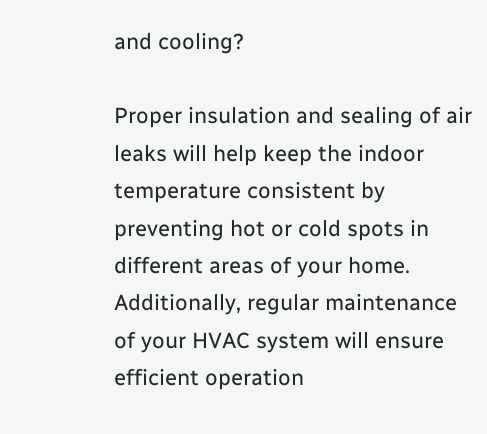and cooling?

Proper insulation and sealing of air leaks will help keep the indoor temperature consistent by preventing hot or cold spots in different areas of your home. Additionally, regular maintenance of your HVAC system will ensure efficient operation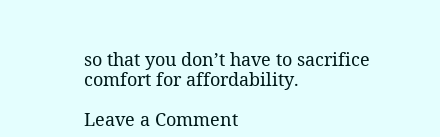so that you don’t have to sacrifice comfort for affordability.

Leave a Comment